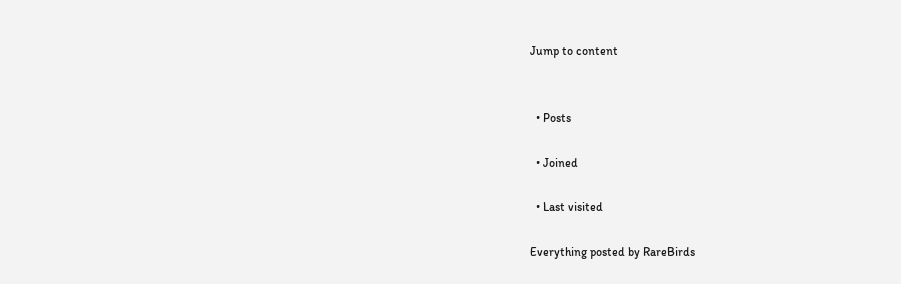Jump to content


  • Posts

  • Joined

  • Last visited

Everything posted by RareBirds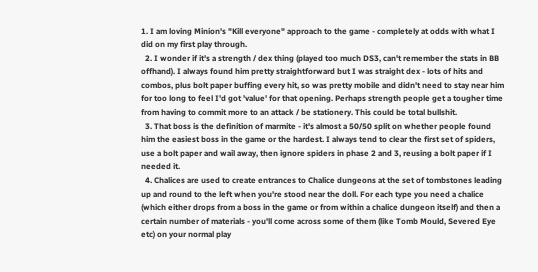1. I am loving Minion's "Kill everyone" approach to the game - completely at odds with what I did on my first play through.
  2. I wonder if it's a strength / dex thing (played too much DS3, can't remember the stats in BB offhand). I always found him pretty straightforward but I was straight dex - lots of hits and combos, plus bolt paper buffing every hit, so was pretty mobile and didn't need to stay near him for too long to feel I'd got 'value' for that opening. Perhaps strength people get a tougher time from having to commit more to an attack / be stationery. This could be total bullshit.
  3. That boss is the definition of marmite - it's almost a 50/50 split on whether people found him the easiest boss in the game or the hardest. I always tend to clear the first set of spiders, use a bolt paper and wail away, then ignore spiders in phase 2 and 3, reusing a bolt paper if I needed it.
  4. Chalices are used to create entrances to Chalice dungeons at the set of tombstones leading up and round to the left when you're stood near the doll. For each type you need a chalice (which either drops from a boss in the game or from within a chalice dungeon itself) and then a certain number of materials - you'll come across some of them (like Tomb Mould, Severed Eye etc) on your normal play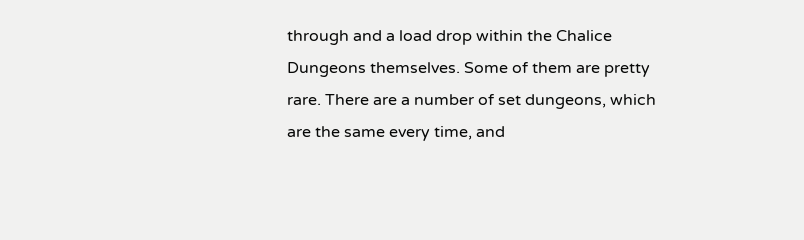through and a load drop within the Chalice Dungeons themselves. Some of them are pretty rare. There are a number of set dungeons, which are the same every time, and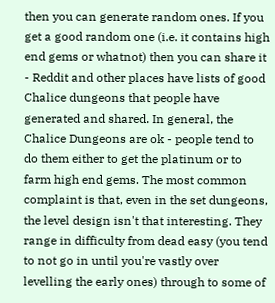then you can generate random ones. If you get a good random one (i.e. it contains high end gems or whatnot) then you can share it - Reddit and other places have lists of good Chalice dungeons that people have generated and shared. In general, the Chalice Dungeons are ok - people tend to do them either to get the platinum or to farm high end gems. The most common complaint is that, even in the set dungeons, the level design isn't that interesting. They range in difficulty from dead easy (you tend to not go in until you're vastly over levelling the early ones) through to some of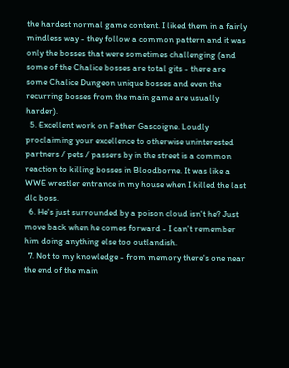the hardest normal game content. I liked them in a fairly mindless way - they follow a common pattern and it was only the bosses that were sometimes challenging (and some of the Chalice bosses are total gits - there are some Chalice Dungeon unique bosses and even the recurring bosses from the main game are usually harder).
  5. Excellent work on Father Gascoigne. Loudly proclaiming your excellence to otherwise uninterested partners / pets / passers by in the street is a common reaction to killing bosses in Bloodborne. It was like a WWE wrestler entrance in my house when I killed the last dlc boss.
  6. He's just surrounded by a poison cloud isn't he? Just move back when he comes forward - I can't remember him doing anything else too outlandish.
  7. Not to my knowledge - from memory there's one near the end of the main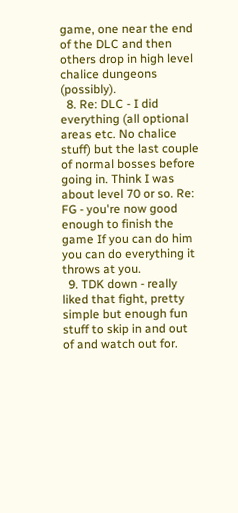game, one near the end of the DLC and then others drop in high level chalice dungeons (possibly).
  8. Re: DLC - I did everything (all optional areas etc. No chalice stuff) but the last couple of normal bosses before going in. Think I was about level 70 or so. Re: FG - you're now good enough to finish the game If you can do him you can do everything it throws at you.
  9. TDK down - really liked that fight, pretty simple but enough fun stuff to skip in and out of and watch out for.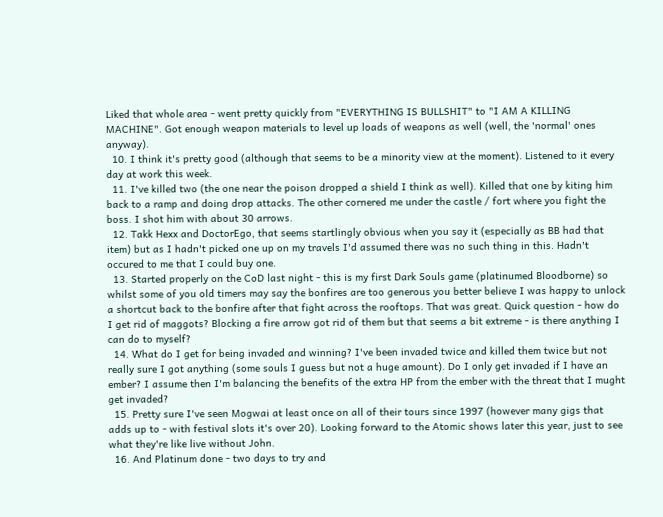Liked that whole area - went pretty quickly from "EVERYTHING IS BULLSHIT" to "I AM A KILLING MACHINE". Got enough weapon materials to level up loads of weapons as well (well, the 'normal' ones anyway).
  10. I think it's pretty good (although that seems to be a minority view at the moment). Listened to it every day at work this week.
  11. I've killed two (the one near the poison dropped a shield I think as well). Killed that one by kiting him back to a ramp and doing drop attacks. The other cornered me under the castle / fort where you fight the boss. I shot him with about 30 arrows.
  12. Takk Hexx and DoctorEgo, that seems startlingly obvious when you say it (especially as BB had that item) but as I hadn't picked one up on my travels I'd assumed there was no such thing in this. Hadn't occured to me that I could buy one.
  13. Started properly on the CoD last night - this is my first Dark Souls game (platinumed Bloodborne) so whilst some of you old timers may say the bonfires are too generous you better believe I was happy to unlock a shortcut back to the bonfire after that fight across the rooftops. That was great. Quick question - how do I get rid of maggots? Blocking a fire arrow got rid of them but that seems a bit extreme - is there anything I can do to myself?
  14. What do I get for being invaded and winning? I've been invaded twice and killed them twice but not really sure I got anything (some souls I guess but not a huge amount). Do I only get invaded if I have an ember? I assume then I'm balancing the benefits of the extra HP from the ember with the threat that I mught get invaded?
  15. Pretty sure I've seen Mogwai at least once on all of their tours since 1997 (however many gigs that adds up to - with festival slots it's over 20). Looking forward to the Atomic shows later this year, just to see what they're like live without John.
  16. And Platinum done - two days to try and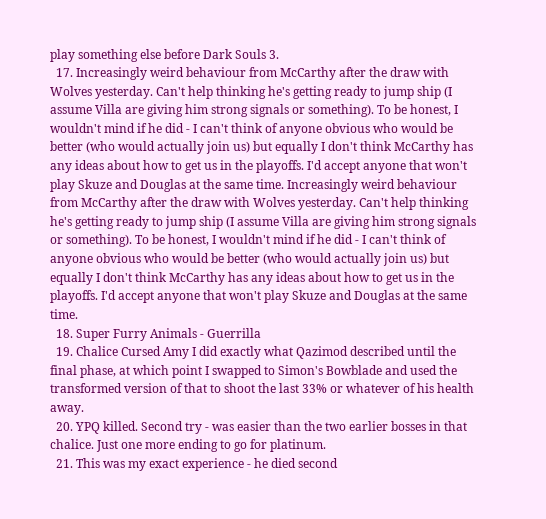play something else before Dark Souls 3.
  17. Increasingly weird behaviour from McCarthy after the draw with Wolves yesterday. Can't help thinking he's getting ready to jump ship (I assume Villa are giving him strong signals or something). To be honest, I wouldn't mind if he did - I can't think of anyone obvious who would be better (who would actually join us) but equally I don't think McCarthy has any ideas about how to get us in the playoffs. I'd accept anyone that won't play Skuze and Douglas at the same time. Increasingly weird behaviour from McCarthy after the draw with Wolves yesterday. Can't help thinking he's getting ready to jump ship (I assume Villa are giving him strong signals or something). To be honest, I wouldn't mind if he did - I can't think of anyone obvious who would be better (who would actually join us) but equally I don't think McCarthy has any ideas about how to get us in the playoffs. I'd accept anyone that won't play Skuze and Douglas at the same time.
  18. Super Furry Animals - Guerrilla
  19. Chalice Cursed Amy I did exactly what Qazimod described until the final phase, at which point I swapped to Simon's Bowblade and used the transformed version of that to shoot the last 33% or whatever of his health away.
  20. YPQ killed. Second try - was easier than the two earlier bosses in that chalice. Just one more ending to go for platinum.
  21. This was my exact experience - he died second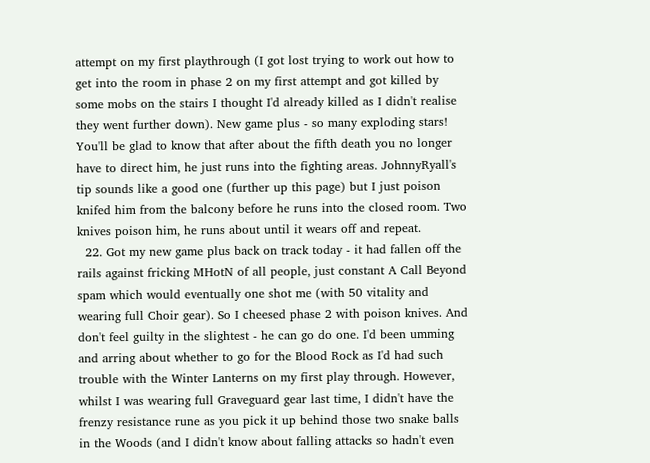attempt on my first playthrough (I got lost trying to work out how to get into the room in phase 2 on my first attempt and got killed by some mobs on the stairs I thought I'd already killed as I didn't realise they went further down). New game plus - so many exploding stars! You'll be glad to know that after about the fifth death you no longer have to direct him, he just runs into the fighting areas. JohnnyRyall's tip sounds like a good one (further up this page) but I just poison knifed him from the balcony before he runs into the closed room. Two knives poison him, he runs about until it wears off and repeat.
  22. Got my new game plus back on track today - it had fallen off the rails against fricking MHotN of all people, just constant A Call Beyond spam which would eventually one shot me (with 50 vitality and wearing full Choir gear). So I cheesed phase 2 with poison knives. And don't feel guilty in the slightest - he can go do one. I'd been umming and arring about whether to go for the Blood Rock as I'd had such trouble with the Winter Lanterns on my first play through. However, whilst I was wearing full Graveguard gear last time, I didn't have the frenzy resistance rune as you pick it up behind those two snake balls in the Woods (and I didn't know about falling attacks so hadn't even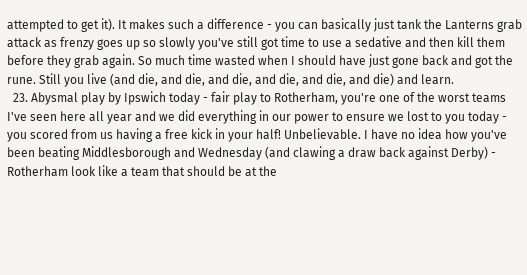attempted to get it). It makes such a difference - you can basically just tank the Lanterns grab attack as frenzy goes up so slowly you've still got time to use a sedative and then kill them before they grab again. So much time wasted when I should have just gone back and got the rune. Still you live (and die, and die, and die, and die, and die, and die) and learn.
  23. Abysmal play by Ipswich today - fair play to Rotherham, you're one of the worst teams I've seen here all year and we did everything in our power to ensure we lost to you today - you scored from us having a free kick in your half! Unbelievable. I have no idea how you've been beating Middlesborough and Wednesday (and clawing a draw back against Derby) - Rotherham look like a team that should be at the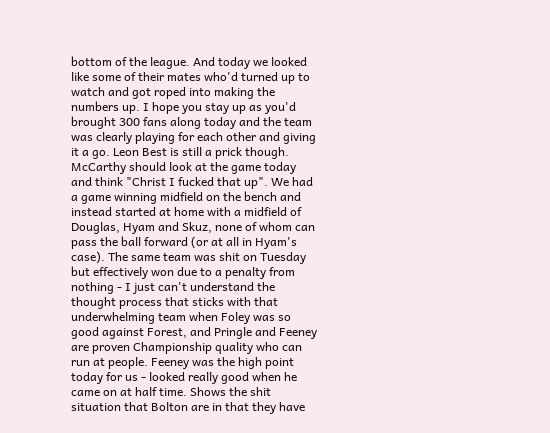bottom of the league. And today we looked like some of their mates who'd turned up to watch and got roped into making the numbers up. I hope you stay up as you'd brought 300 fans along today and the team was clearly playing for each other and giving it a go. Leon Best is still a prick though. McCarthy should look at the game today and think "Christ I fucked that up". We had a game winning midfield on the bench and instead started at home with a midfield of Douglas, Hyam and Skuz, none of whom can pass the ball forward (or at all in Hyam's case). The same team was shit on Tuesday but effectively won due to a penalty from nothing - I just can't understand the thought process that sticks with that underwhelming team when Foley was so good against Forest, and Pringle and Feeney are proven Championship quality who can run at people. Feeney was the high point today for us - looked really good when he came on at half time. Shows the shit situation that Bolton are in that they have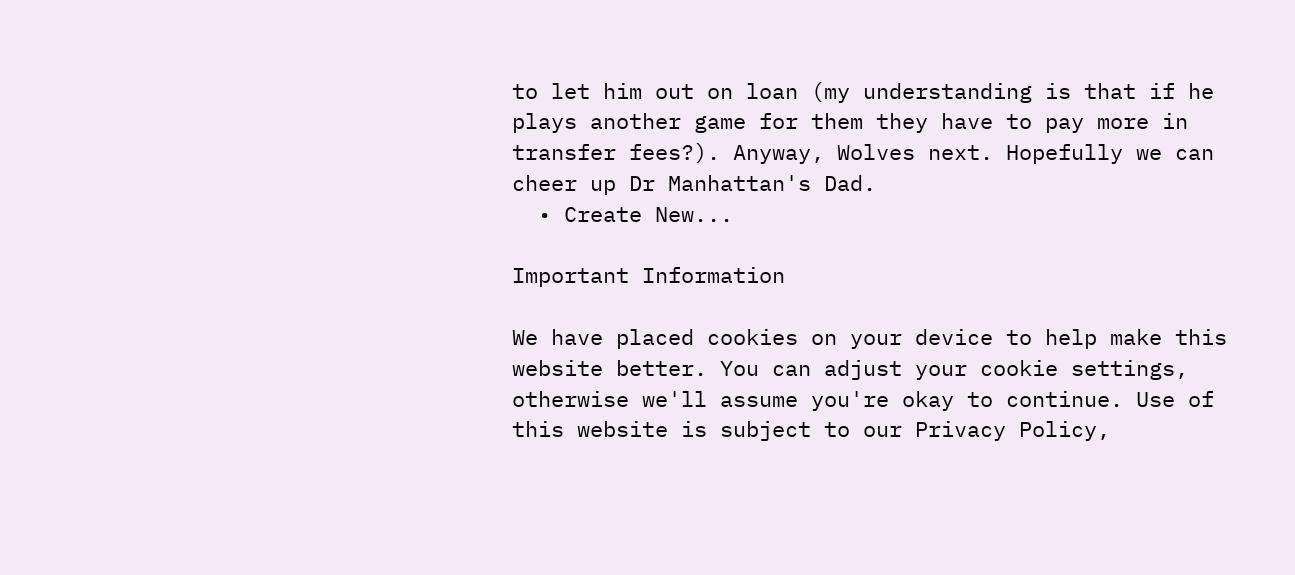to let him out on loan (my understanding is that if he plays another game for them they have to pay more in transfer fees?). Anyway, Wolves next. Hopefully we can cheer up Dr Manhattan's Dad.
  • Create New...

Important Information

We have placed cookies on your device to help make this website better. You can adjust your cookie settings, otherwise we'll assume you're okay to continue. Use of this website is subject to our Privacy Policy,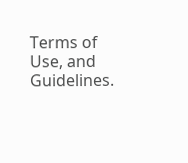Terms of Use, and Guidelines.